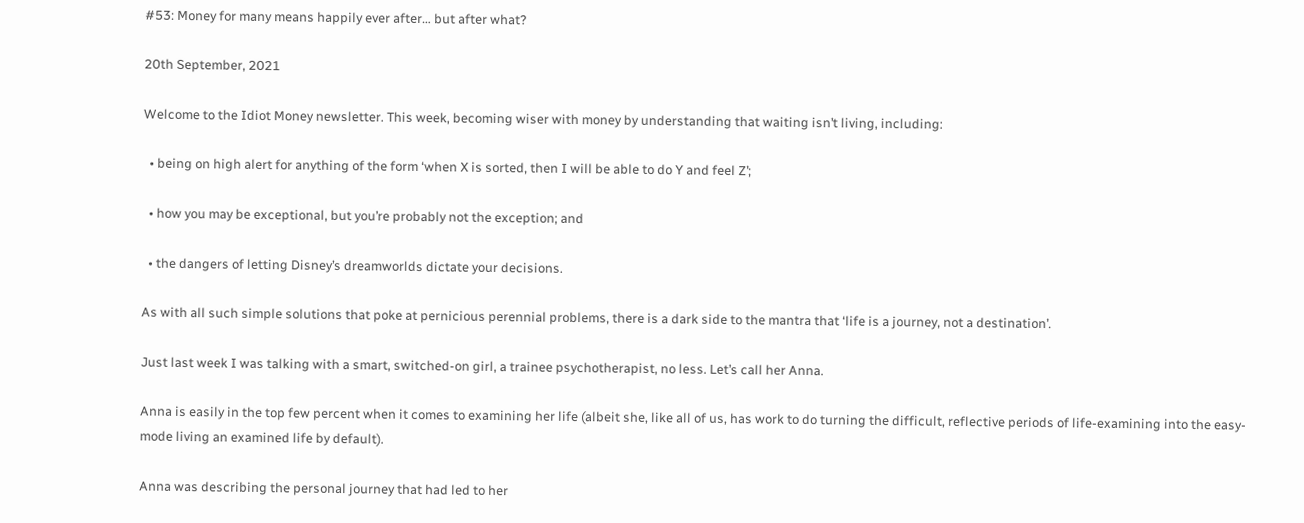#53: Money for many means happily ever after… but after what?

20th September, 2021

Welcome to the Idiot Money newsletter. This week, becoming wiser with money by understanding that waiting isn’t living, including:

  • being on high alert for anything of the form ‘when X is sorted, then I will be able to do Y and feel Z’;

  • how you may be exceptional, but you’re probably not the exception; and

  • the dangers of letting Disney’s dreamworlds dictate your decisions.

As with all such simple solutions that poke at pernicious perennial problems, there is a dark side to the mantra that ‘life is a journey, not a destination’.

Just last week I was talking with a smart, switched-on girl, a trainee psychotherapist, no less. Let’s call her Anna.

Anna is easily in the top few percent when it comes to examining her life (albeit she, like all of us, has work to do turning the difficult, reflective periods of life-examining into the easy-mode living an examined life by default).

Anna was describing the personal journey that had led to her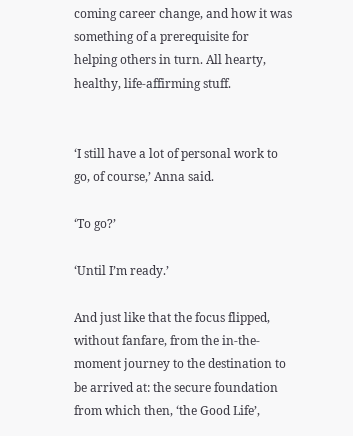coming career change, and how it was something of a prerequisite for helping others in turn. All hearty, healthy, life-affirming stuff.


‘I still have a lot of personal work to go, of course,’ Anna said.

‘To go?’

‘Until I’m ready.’

And just like that the focus flipped, without fanfare, from the in-the-moment journey to the destination to be arrived at: the secure foundation from which then, ‘the Good Life’,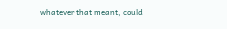whatever that meant, could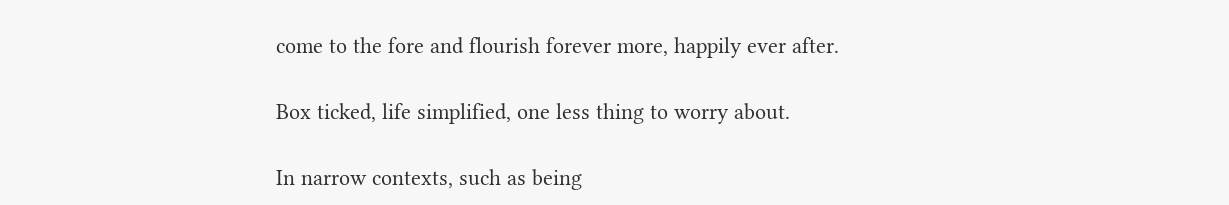come to the fore and flourish forever more, happily ever after.

Box ticked, life simplified, one less thing to worry about.

In narrow contexts, such as being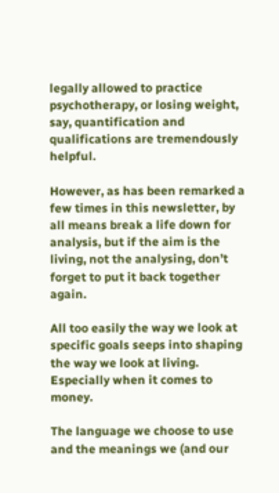legally allowed to practice psychotherapy, or losing weight, say, quantification and qualifications are tremendously helpful.

However, as has been remarked a few times in this newsletter, by all means break a life down for analysis, but if the aim is the living, not the analysing, don’t forget to put it back together again.

All too easily the way we look at specific goals seeps into shaping the way we look at living. Especially when it comes to money.

The language we choose to use and the meanings we (and our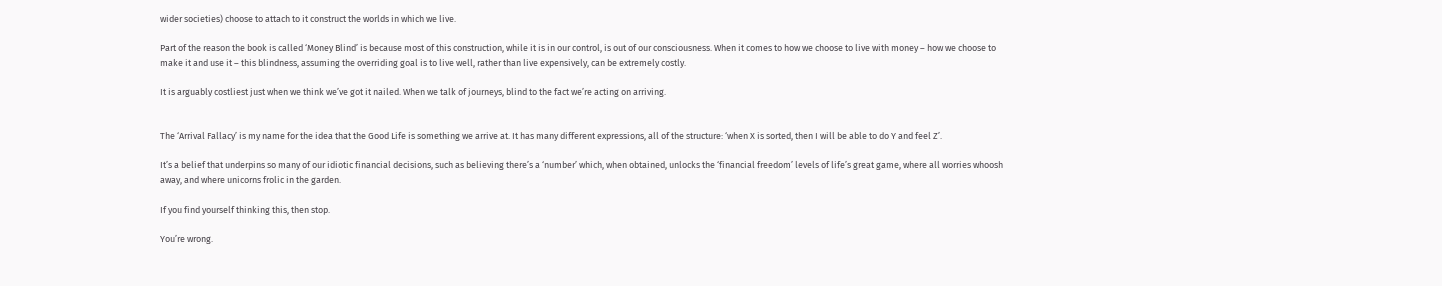wider societies) choose to attach to it construct the worlds in which we live.

Part of the reason the book is called ‘Money Blind’ is because most of this construction, while it is in our control, is out of our consciousness. When it comes to how we choose to live with money – how we choose to make it and use it – this blindness, assuming the overriding goal is to live well, rather than live expensively, can be extremely costly.

It is arguably costliest just when we think we’ve got it nailed. When we talk of journeys, blind to the fact we’re acting on arriving.


The ‘Arrival Fallacy’ is my name for the idea that the Good Life is something we arrive at. It has many different expressions, all of the structure: ‘when X is sorted, then I will be able to do Y and feel Z’.

It’s a belief that underpins so many of our idiotic financial decisions, such as believing there’s a ‘number’ which, when obtained, unlocks the ‘financial freedom’ levels of life’s great game, where all worries whoosh away, and where unicorns frolic in the garden.

If you find yourself thinking this, then stop.

You’re wrong.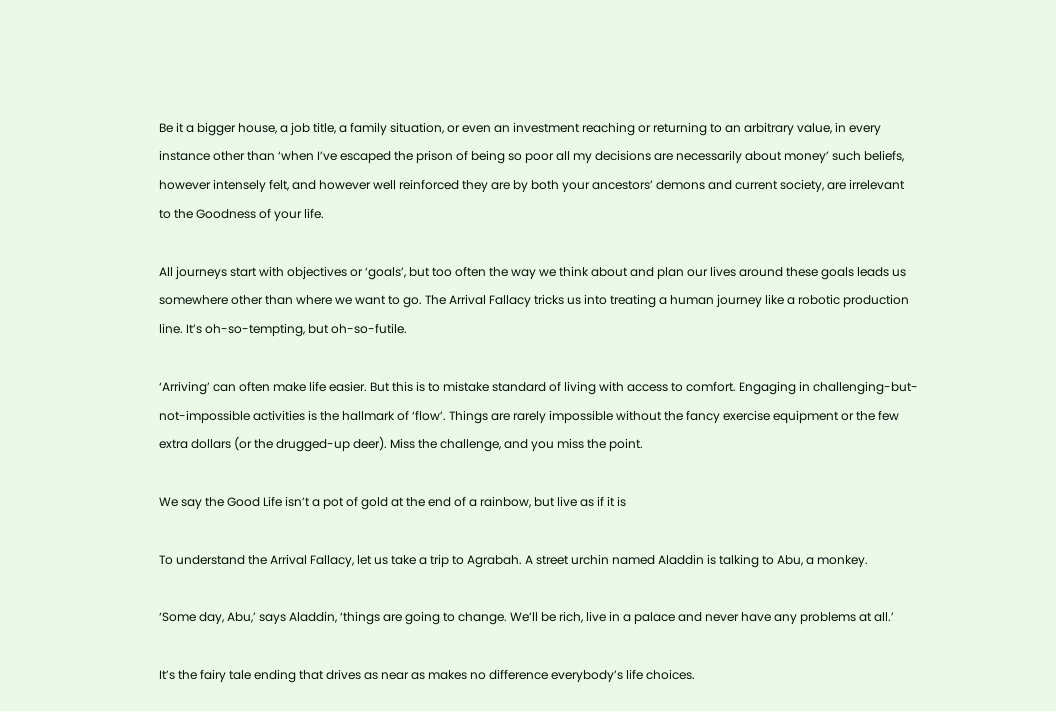Be it a bigger house, a job title, a family situation, or even an investment reaching or returning to an arbitrary value, in every instance other than ‘when I’ve escaped the prison of being so poor all my decisions are necessarily about money’ such beliefs, however intensely felt, and however well reinforced they are by both your ancestors’ demons and current society, are irrelevant to the Goodness of your life.

All journeys start with objectives or ‘goals’, but too often the way we think about and plan our lives around these goals leads us somewhere other than where we want to go. The Arrival Fallacy tricks us into treating a human journey like a robotic production line. It’s oh-so-tempting, but oh-so-futile.

‘Arriving’ can often make life easier. But this is to mistake standard of living with access to comfort. Engaging in challenging-but-not-impossible activities is the hallmark of ‘flow’. Things are rarely impossible without the fancy exercise equipment or the few extra dollars (or the drugged-up deer). Miss the challenge, and you miss the point.

We say the Good Life isn’t a pot of gold at the end of a rainbow, but live as if it is

To understand the Arrival Fallacy, let us take a trip to Agrabah. A street urchin named Aladdin is talking to Abu, a monkey.

‘Some day, Abu,’ says Aladdin, ‘things are going to change. We’ll be rich, live in a palace and never have any problems at all.’

It’s the fairy tale ending that drives as near as makes no difference everybody’s life choices.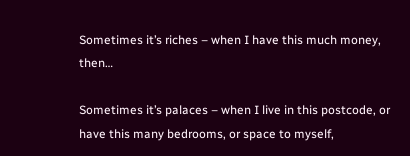Sometimes it’s riches – when I have this much money, then…

Sometimes it’s palaces – when I live in this postcode, or have this many bedrooms, or space to myself,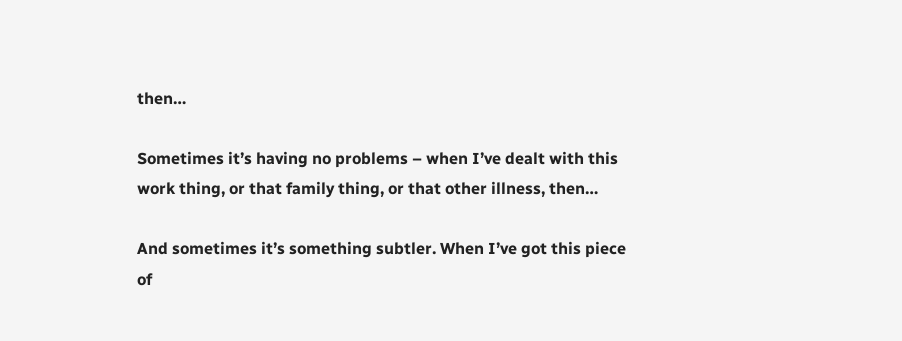then…

Sometimes it’s having no problems – when I’ve dealt with this work thing, or that family thing, or that other illness, then…

And sometimes it’s something subtler. When I’ve got this piece of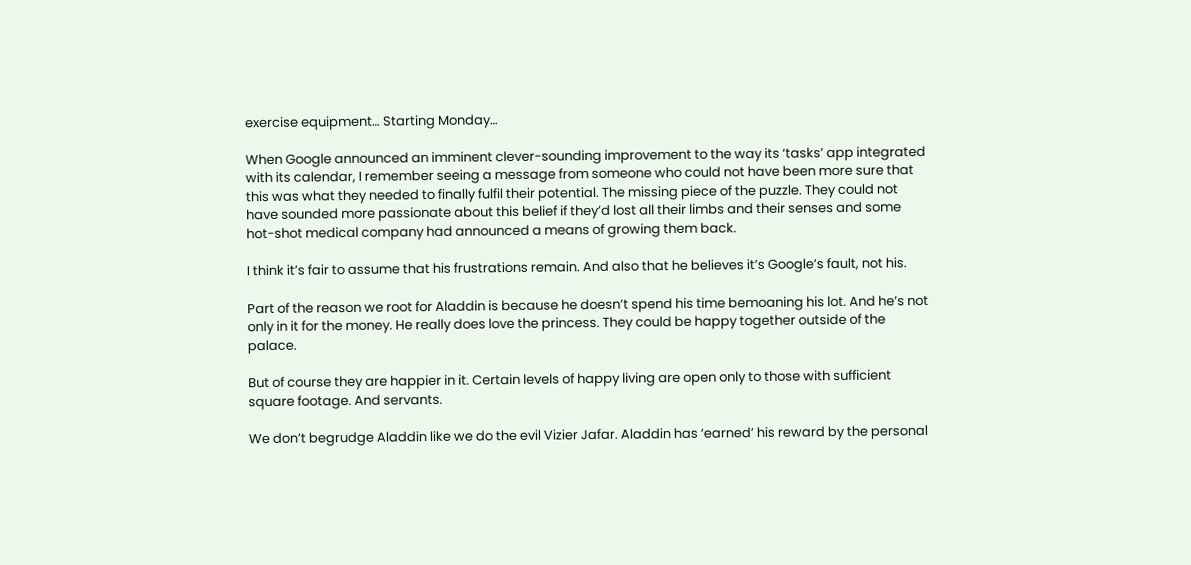exercise equipment… Starting Monday…

When Google announced an imminent clever-sounding improvement to the way its ‘tasks’ app integrated with its calendar, I remember seeing a message from someone who could not have been more sure that this was what they needed to finally fulfil their potential. The missing piece of the puzzle. They could not have sounded more passionate about this belief if they’d lost all their limbs and their senses and some hot-shot medical company had announced a means of growing them back.

I think it’s fair to assume that his frustrations remain. And also that he believes it’s Google’s fault, not his.

Part of the reason we root for Aladdin is because he doesn’t spend his time bemoaning his lot. And he’s not only in it for the money. He really does love the princess. They could be happy together outside of the palace.

But of course they are happier in it. Certain levels of happy living are open only to those with sufficient square footage. And servants.

We don’t begrudge Aladdin like we do the evil Vizier Jafar. Aladdin has ‘earned’ his reward by the personal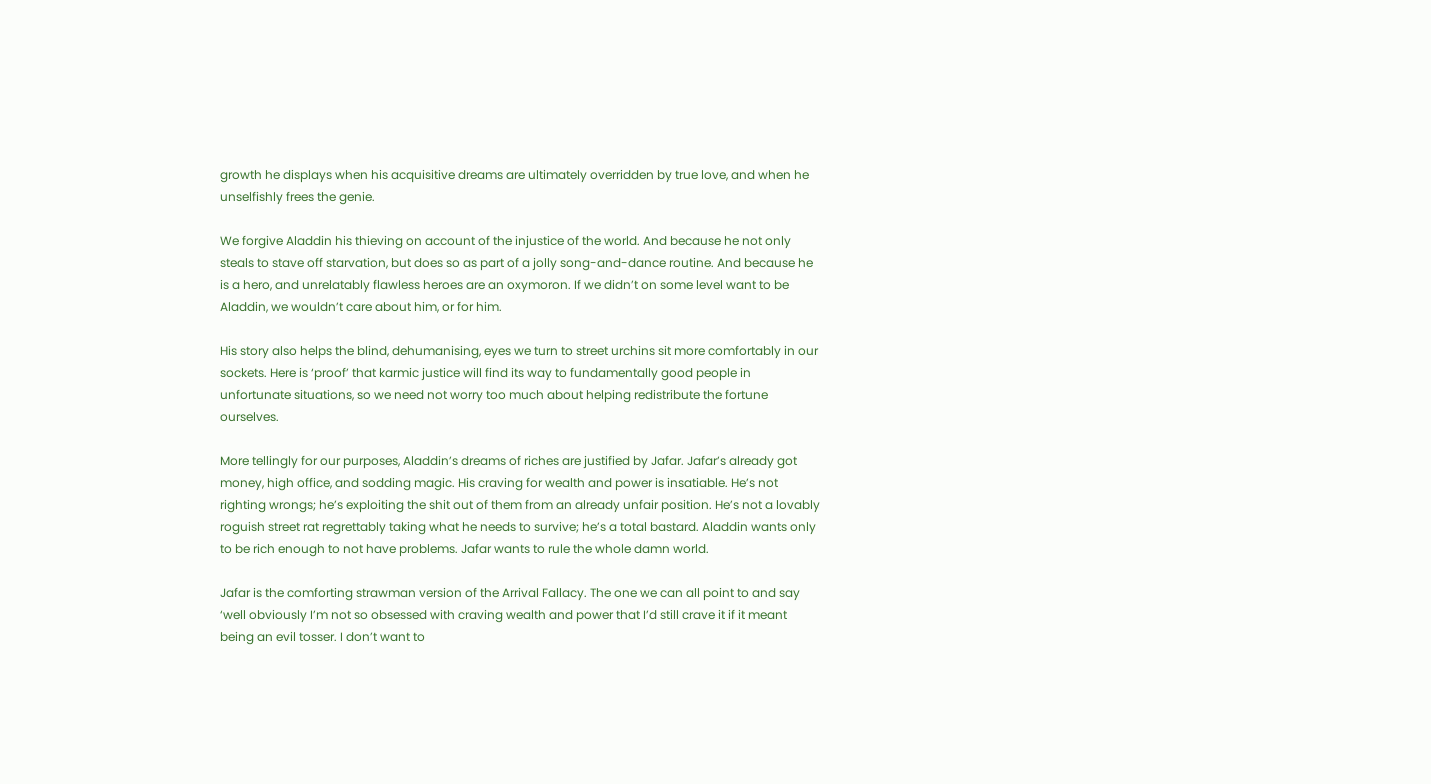growth he displays when his acquisitive dreams are ultimately overridden by true love, and when he unselfishly frees the genie.

We forgive Aladdin his thieving on account of the injustice of the world. And because he not only steals to stave off starvation, but does so as part of a jolly song-and-dance routine. And because he is a hero, and unrelatably flawless heroes are an oxymoron. If we didn’t on some level want to be Aladdin, we wouldn’t care about him, or for him.

His story also helps the blind, dehumanising, eyes we turn to street urchins sit more comfortably in our sockets. Here is ‘proof’ that karmic justice will find its way to fundamentally good people in unfortunate situations, so we need not worry too much about helping redistribute the fortune ourselves.

More tellingly for our purposes, Aladdin’s dreams of riches are justified by Jafar. Jafar’s already got money, high office, and sodding magic. His craving for wealth and power is insatiable. He’s not righting wrongs; he’s exploiting the shit out of them from an already unfair position. He’s not a lovably roguish street rat regrettably taking what he needs to survive; he’s a total bastard. Aladdin wants only to be rich enough to not have problems. Jafar wants to rule the whole damn world.

Jafar is the comforting strawman version of the Arrival Fallacy. The one we can all point to and say ‘well obviously I’m not so obsessed with craving wealth and power that I’d still crave it if it meant being an evil tosser. I don’t want to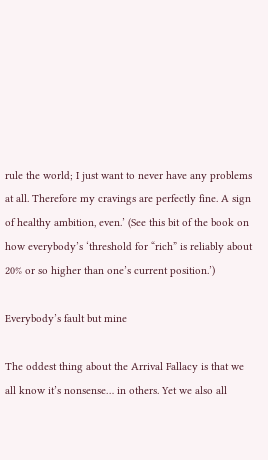rule the world; I just want to never have any problems at all. Therefore my cravings are perfectly fine. A sign of healthy ambition, even.’ (See this bit of the book on how everybody’s ‘threshold for “rich” is reliably about 20% or so higher than one’s current position.’)

Everybody’s fault but mine

The oddest thing about the Arrival Fallacy is that we all know it’s nonsense… in others. Yet we also all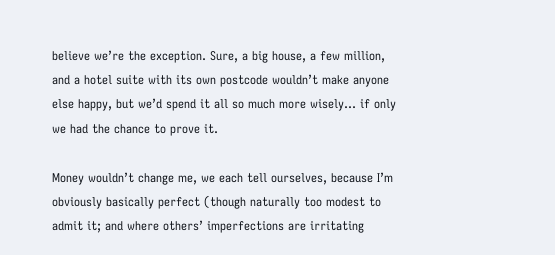believe we’re the exception. Sure, a big house, a few million, and a hotel suite with its own postcode wouldn’t make anyone else happy, but we’d spend it all so much more wisely… if only we had the chance to prove it.

Money wouldn’t change me, we each tell ourselves, because I’m obviously basically perfect (though naturally too modest to admit it; and where others’ imperfections are irritating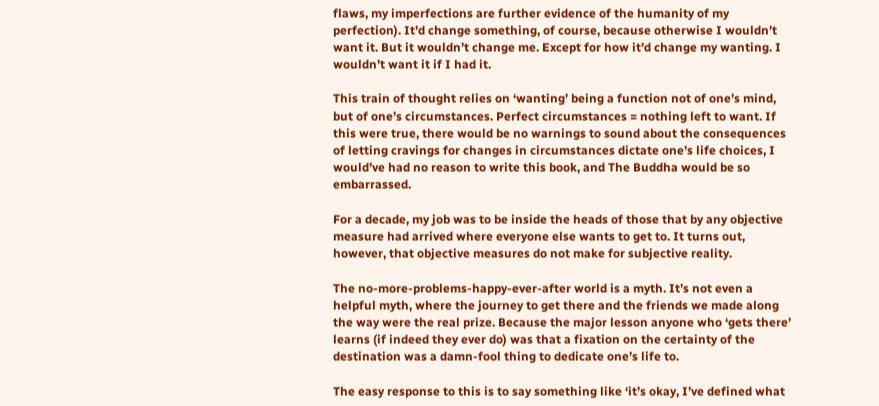flaws, my imperfections are further evidence of the humanity of my perfection). It’d change something, of course, because otherwise I wouldn’t want it. But it wouldn’t change me. Except for how it’d change my wanting. I wouldn’t want it if I had it.

This train of thought relies on ‘wanting’ being a function not of one’s mind, but of one’s circumstances. Perfect circumstances = nothing left to want. If this were true, there would be no warnings to sound about the consequences of letting cravings for changes in circumstances dictate one’s life choices, I would’ve had no reason to write this book, and The Buddha would be so embarrassed.

For a decade, my job was to be inside the heads of those that by any objective measure had arrived where everyone else wants to get to. It turns out, however, that objective measures do not make for subjective reality.

The no-more-problems-happy-ever-after world is a myth. It’s not even a helpful myth, where the journey to get there and the friends we made along the way were the real prize. Because the major lesson anyone who ‘gets there’ learns (if indeed they ever do) was that a fixation on the certainty of the destination was a damn-fool thing to dedicate one’s life to.

The easy response to this is to say something like ‘it’s okay, I’ve defined what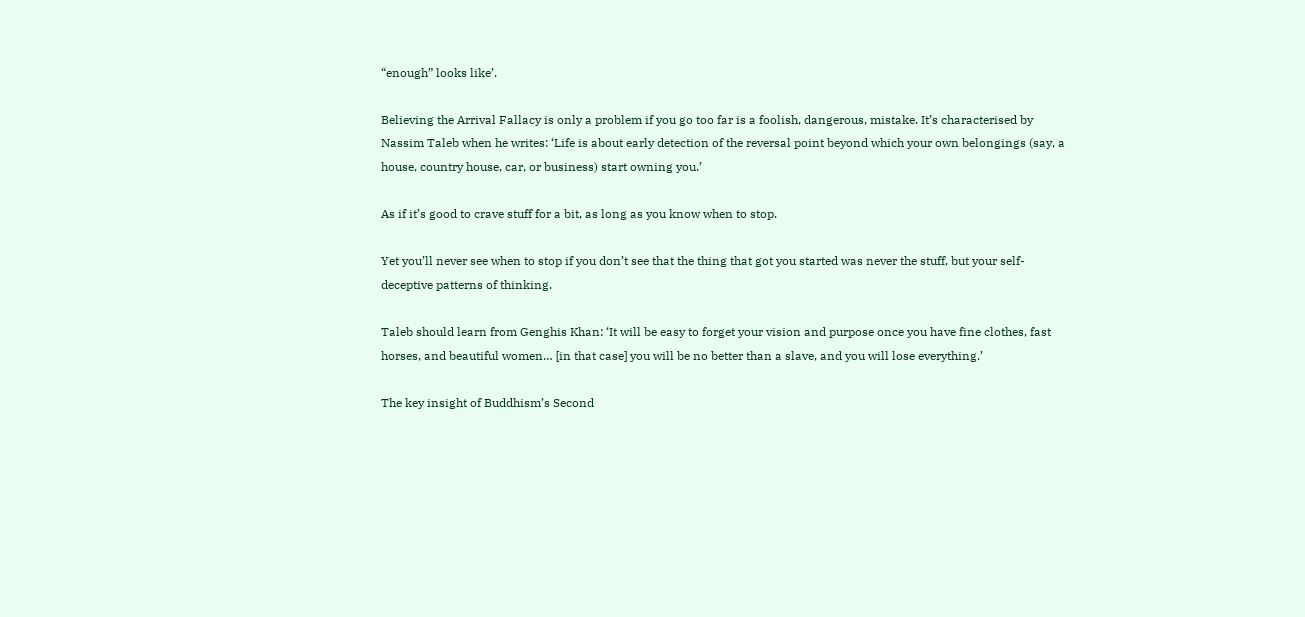“enough” looks like’.

Believing the Arrival Fallacy is only a problem if you go too far is a foolish, dangerous, mistake. It’s characterised by Nassim Taleb when he writes: ‘Life is about early detection of the reversal point beyond which your own belongings (say, a house, country house, car, or business) start owning you.’

As if it’s good to crave stuff for a bit, as long as you know when to stop.

Yet you’ll never see when to stop if you don’t see that the thing that got you started was never the stuff, but your self-deceptive patterns of thinking.

Taleb should learn from Genghis Khan: ‘It will be easy to forget your vision and purpose once you have fine clothes, fast horses, and beautiful women… [in that case] you will be no better than a slave, and you will lose everything.’

The key insight of Buddhism’s Second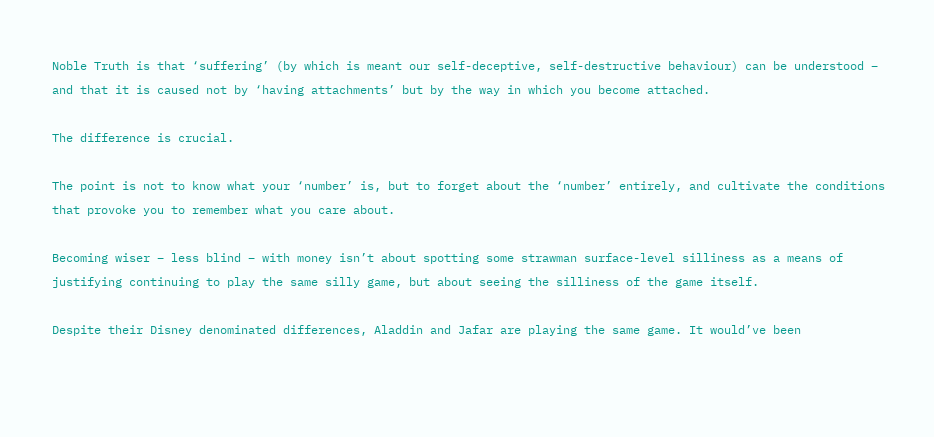Noble Truth is that ‘suffering’ (by which is meant our self-deceptive, self-destructive behaviour) can be understood – and that it is caused not by ‘having attachments’ but by the way in which you become attached.

The difference is crucial.

The point is not to know what your ‘number’ is, but to forget about the ‘number’ entirely, and cultivate the conditions that provoke you to remember what you care about.

Becoming wiser – less blind – with money isn’t about spotting some strawman surface-level silliness as a means of justifying continuing to play the same silly game, but about seeing the silliness of the game itself.

Despite their Disney denominated differences, Aladdin and Jafar are playing the same game. It would’ve been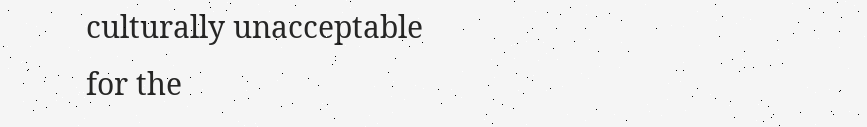culturally unacceptable for the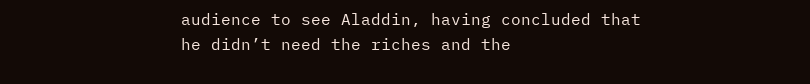audience to see Aladdin, having concluded that he didn’t need the riches and the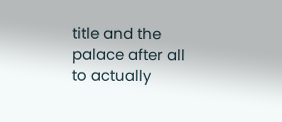title and the palace after all to actually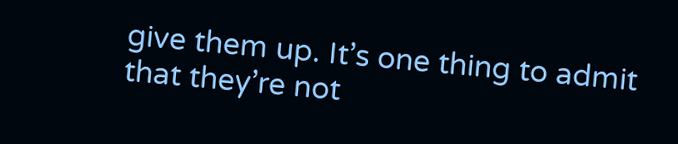give them up. It’s one thing to admit that they’re not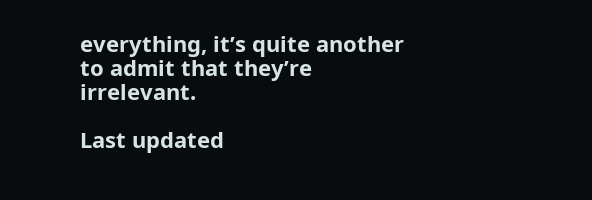everything, it’s quite another to admit that they’re irrelevant.

Last updated